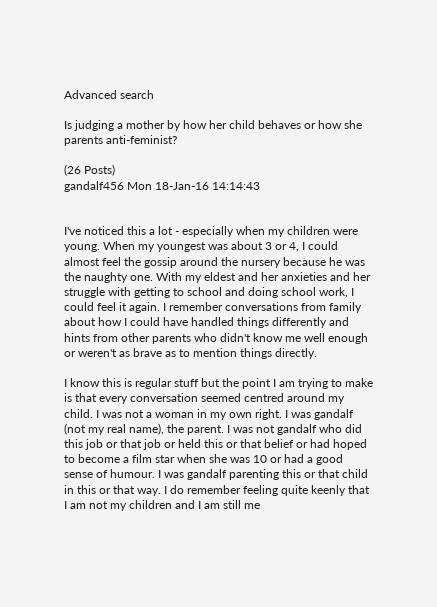Advanced search

Is judging a mother by how her child behaves or how she parents anti-feminist?

(26 Posts)
gandalf456 Mon 18-Jan-16 14:14:43


I've noticed this a lot - especially when my children were young. When my youngest was about 3 or 4, I could almost feel the gossip around the nursery because he was the naughty one. With my eldest and her anxieties and her struggle with getting to school and doing school work, I could feel it again. I remember conversations from family about how I could have handled things differently and hints from other parents who didn't know me well enough or weren't as brave as to mention things directly.

I know this is regular stuff but the point I am trying to make is that every conversation seemed centred around my child. I was not a woman in my own right. I was gandalf (not my real name), the parent. I was not gandalf who did this job or that job or held this or that belief or had hoped to become a film star when she was 10 or had a good sense of humour. I was gandalf parenting this or that child in this or that way. I do remember feeling quite keenly that I am not my children and I am still me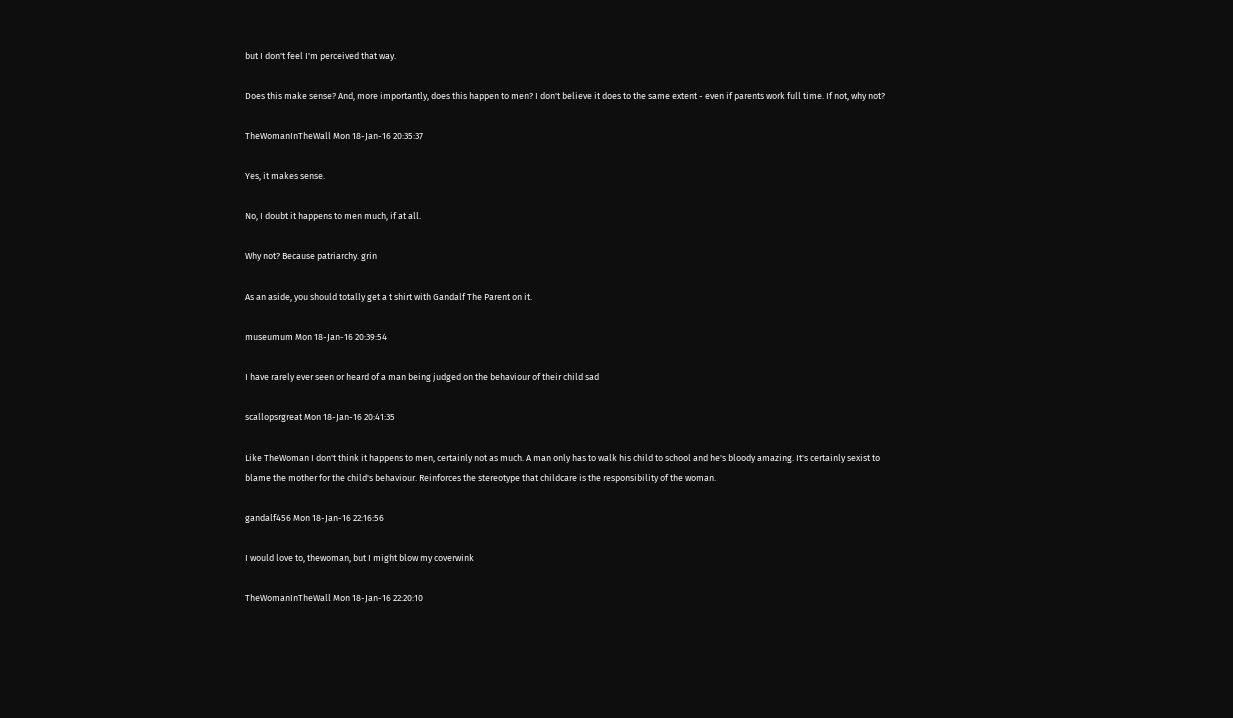but I don't feel I'm perceived that way.

Does this make sense? And, more importantly, does this happen to men? I don't believe it does to the same extent - even if parents work full time. If not, why not?

TheWomanInTheWall Mon 18-Jan-16 20:35:37

Yes, it makes sense.

No, I doubt it happens to men much, if at all.

Why not? Because patriarchy. grin

As an aside, you should totally get a t shirt with Gandalf The Parent on it.

museumum Mon 18-Jan-16 20:39:54

I have rarely ever seen or heard of a man being judged on the behaviour of their child sad

scallopsrgreat Mon 18-Jan-16 20:41:35

Like TheWoman I don't think it happens to men, certainly not as much. A man only has to walk his child to school and he's bloody amazing. It's certainly sexist to blame the mother for the child's behaviour. Reinforces the stereotype that childcare is the responsibility of the woman.

gandalf456 Mon 18-Jan-16 22:16:56

I would love to, thewoman, but I might blow my coverwink

TheWomanInTheWall Mon 18-Jan-16 22:20:10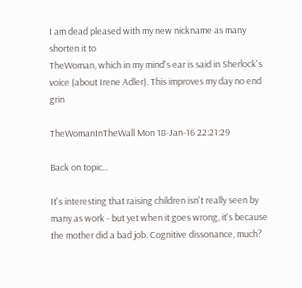I am dead pleased with my new nickname as many shorten it to
TheWoman, which in my mind's ear is said in Sherlock's voice (about Irene Adler). This improves my day no end grin

TheWomanInTheWall Mon 18-Jan-16 22:21:29

Back on topic...

It's interesting that raising children isn't really seen by many as work - but yet when it goes wrong, it's because the mother did a bad job. Cognitive dissonance, much?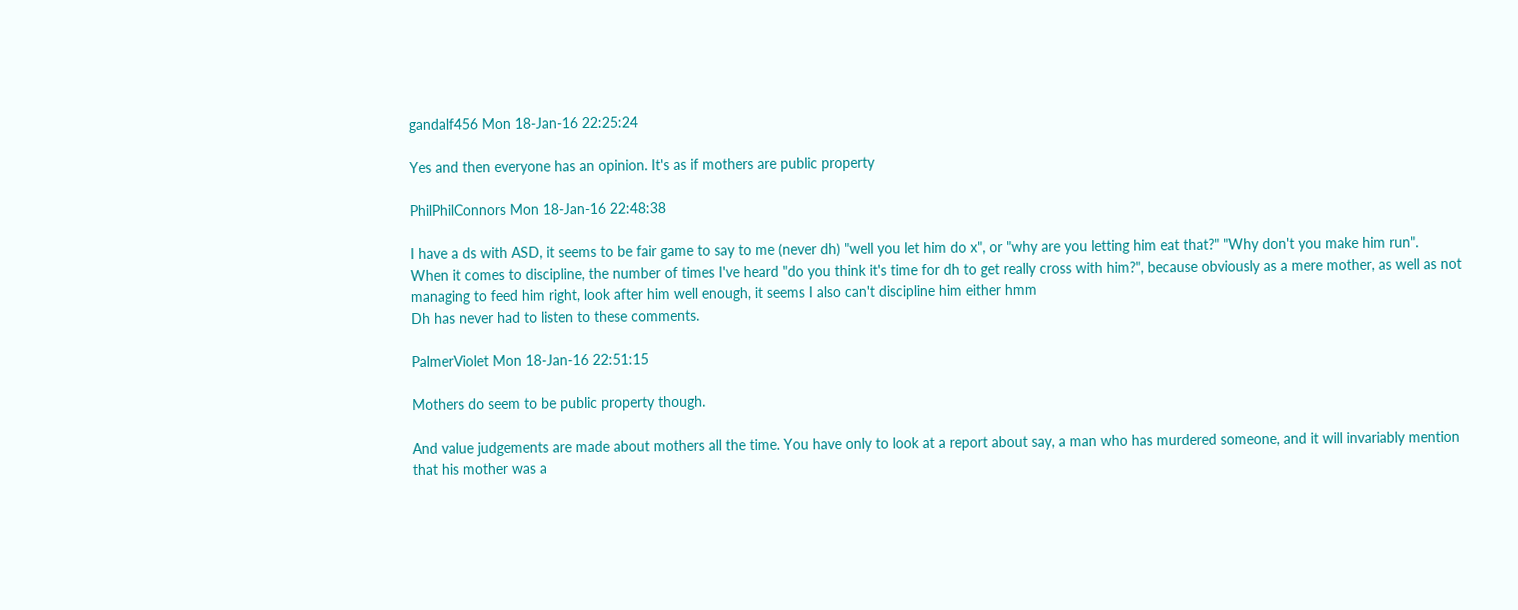gandalf456 Mon 18-Jan-16 22:25:24

Yes and then everyone has an opinion. It's as if mothers are public property

PhilPhilConnors Mon 18-Jan-16 22:48:38

I have a ds with ASD, it seems to be fair game to say to me (never dh) "well you let him do x", or "why are you letting him eat that?" "Why don't you make him run".
When it comes to discipline, the number of times I've heard "do you think it's time for dh to get really cross with him?", because obviously as a mere mother, as well as not managing to feed him right, look after him well enough, it seems I also can't discipline him either hmm
Dh has never had to listen to these comments.

PalmerViolet Mon 18-Jan-16 22:51:15

Mothers do seem to be public property though.

And value judgements are made about mothers all the time. You have only to look at a report about say, a man who has murdered someone, and it will invariably mention that his mother was a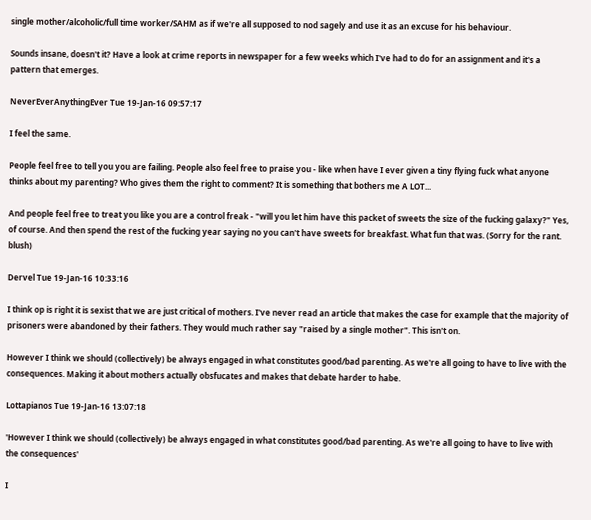single mother/alcoholic/full time worker/SAHM as if we're all supposed to nod sagely and use it as an excuse for his behaviour.

Sounds insane, doesn't it? Have a look at crime reports in newspaper for a few weeks which I've had to do for an assignment and it's a pattern that emerges.

NeverEverAnythingEver Tue 19-Jan-16 09:57:17

I feel the same.

People feel free to tell you you are failing. People also feel free to praise you - like when have I ever given a tiny flying fuck what anyone thinks about my parenting? Who gives them the right to comment? It is something that bothers me A LOT...

And people feel free to treat you like you are a control freak - "will you let him have this packet of sweets the size of the fucking galaxy?" Yes, of course. And then spend the rest of the fucking year saying no you can't have sweets for breakfast. What fun that was. (Sorry for the rant. blush)

Dervel Tue 19-Jan-16 10:33:16

I think op is right it is sexist that we are just critical of mothers. I've never read an article that makes the case for example that the majority of prisoners were abandoned by their fathers. They would much rather say "raised by a single mother". This isn't on.

However I think we should (collectively) be always engaged in what constitutes good/bad parenting. As we're all going to have to live with the consequences. Making it about mothers actually obsfucates and makes that debate harder to habe.

Lottapianos Tue 19-Jan-16 13:07:18

'However I think we should (collectively) be always engaged in what constitutes good/bad parenting. As we're all going to have to live with the consequences'

I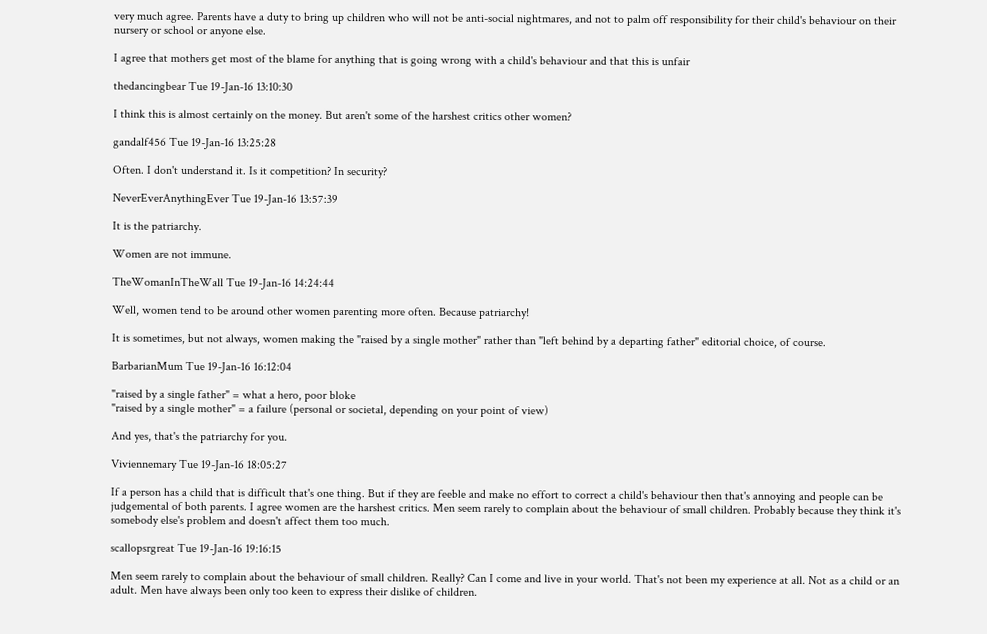very much agree. Parents have a duty to bring up children who will not be anti-social nightmares, and not to palm off responsibility for their child's behaviour on their nursery or school or anyone else.

I agree that mothers get most of the blame for anything that is going wrong with a child's behaviour and that this is unfair

thedancingbear Tue 19-Jan-16 13:10:30

I think this is almost certainly on the money. But aren't some of the harshest critics other women?

gandalf456 Tue 19-Jan-16 13:25:28

Often. I don't understand it. Is it competition? In security?

NeverEverAnythingEver Tue 19-Jan-16 13:57:39

It is the patriarchy.

Women are not immune.

TheWomanInTheWall Tue 19-Jan-16 14:24:44

Well, women tend to be around other women parenting more often. Because patriarchy!

It is sometimes, but not always, women making the "raised by a single mother" rather than "left behind by a departing father" editorial choice, of course.

BarbarianMum Tue 19-Jan-16 16:12:04

"raised by a single father" = what a hero, poor bloke
"raised by a single mother" = a failure (personal or societal, depending on your point of view)

And yes, that's the patriarchy for you.

Viviennemary Tue 19-Jan-16 18:05:27

If a person has a child that is difficult that's one thing. But if they are feeble and make no effort to correct a child's behaviour then that's annoying and people can be judgemental of both parents. I agree women are the harshest critics. Men seem rarely to complain about the behaviour of small children. Probably because they think it's somebody else's problem and doesn't affect them too much.

scallopsrgreat Tue 19-Jan-16 19:16:15

Men seem rarely to complain about the behaviour of small children. Really? Can I come and live in your world. That's not been my experience at all. Not as a child or an adult. Men have always been only too keen to express their dislike of children.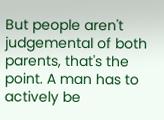But people aren't judgemental of both parents, that's the point. A man has to actively be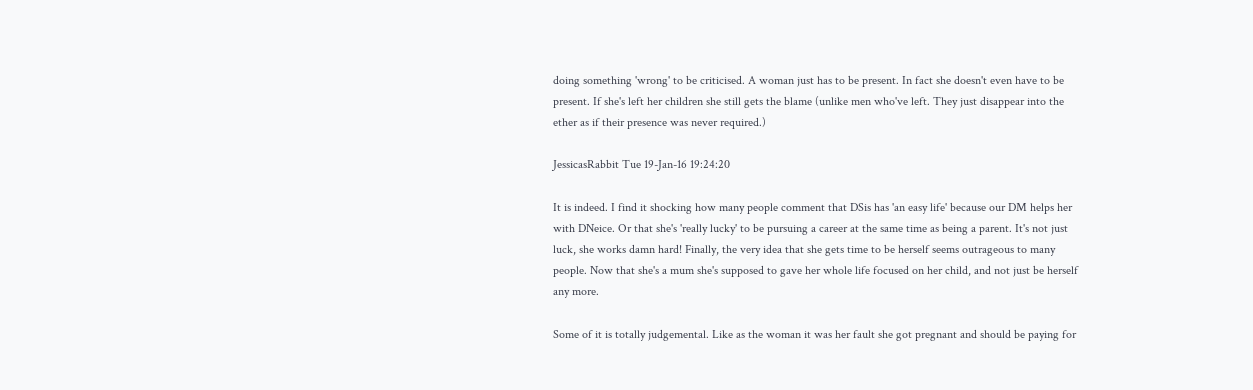doing something 'wrong' to be criticised. A woman just has to be present. In fact she doesn't even have to be present. If she's left her children she still gets the blame (unlike men who've left. They just disappear into the ether as if their presence was never required.)

JessicasRabbit Tue 19-Jan-16 19:24:20

It is indeed. I find it shocking how many people comment that DSis has 'an easy life' because our DM helps her with DNeice. Or that she's 'really lucky' to be pursuing a career at the same time as being a parent. It's not just luck, she works damn hard! Finally, the very idea that she gets time to be herself seems outrageous to many people. Now that she's a mum she's supposed to gave her whole life focused on her child, and not just be herself any more.

Some of it is totally judgemental. Like as the woman it was her fault she got pregnant and should be paying for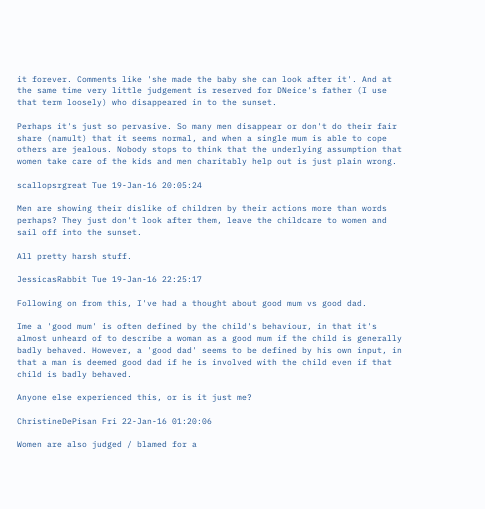it forever. Comments like 'she made the baby she can look after it'. And at the same time very little judgement is reserved for DNeice's father (I use that term loosely) who disappeared in to the sunset.

Perhaps it's just so pervasive. So many men disappear or don't do their fair share (namult) that it seems normal, and when a single mum is able to cope others are jealous. Nobody stops to think that the underlying assumption that women take care of the kids and men charitably help out is just plain wrong.

scallopsrgreat Tue 19-Jan-16 20:05:24

Men are showing their dislike of children by their actions more than words perhaps? They just don't look after them, leave the childcare to women and sail off into the sunset.

All pretty harsh stuff.

JessicasRabbit Tue 19-Jan-16 22:25:17

Following on from this, I've had a thought about good mum vs good dad.

Ime a 'good mum' is often defined by the child's behaviour, in that it's almost unheard of to describe a woman as a good mum if the child is generally badly behaved. However, a 'good dad' seems to be defined by his own input, in that a man is deemed good dad if he is involved with the child even if that child is badly behaved.

Anyone else experienced this, or is it just me?

ChristineDePisan Fri 22-Jan-16 01:20:06

Women are also judged / blamed for a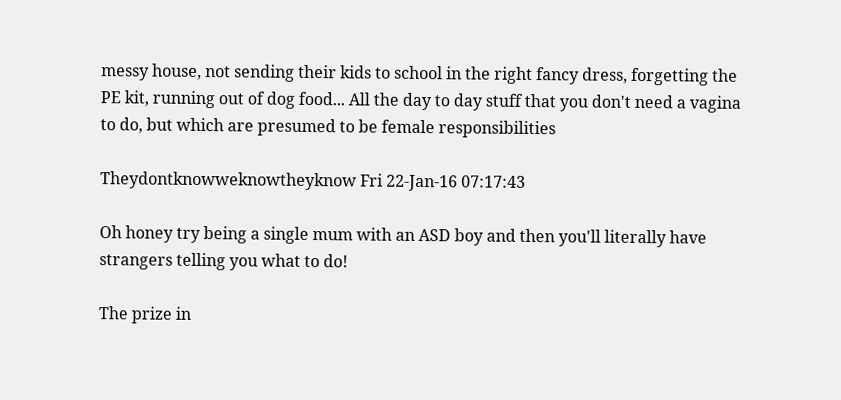messy house, not sending their kids to school in the right fancy dress, forgetting the PE kit, running out of dog food... All the day to day stuff that you don't need a vagina to do, but which are presumed to be female responsibilities

Theydontknowweknowtheyknow Fri 22-Jan-16 07:17:43

Oh honey try being a single mum with an ASD boy and then you'll literally have strangers telling you what to do!

The prize in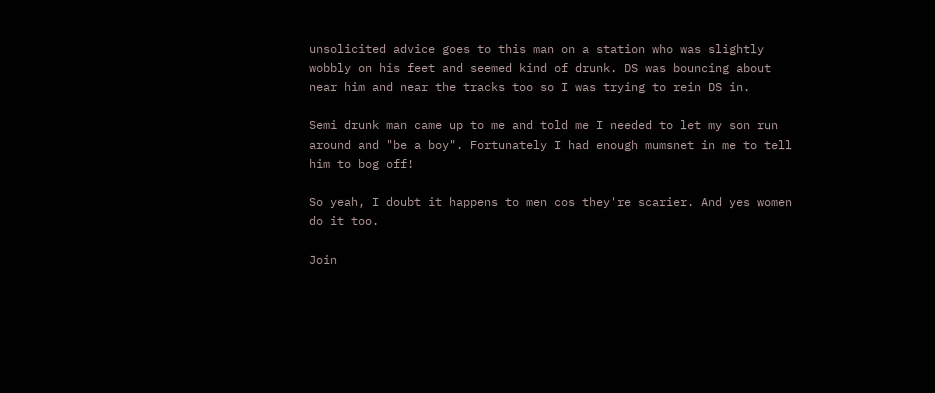unsolicited advice goes to this man on a station who was slightly wobbly on his feet and seemed kind of drunk. DS was bouncing about near him and near the tracks too so I was trying to rein DS in.

Semi drunk man came up to me and told me I needed to let my son run around and "be a boy". Fortunately I had enough mumsnet in me to tell him to bog off!

So yeah, I doubt it happens to men cos they're scarier. And yes women do it too.

Join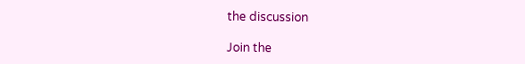the discussion

Join the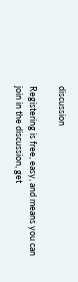discussion

Registering is free, easy, and means you can join in the discussion, get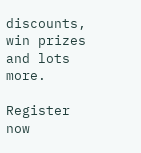discounts, win prizes and lots more.

Register now